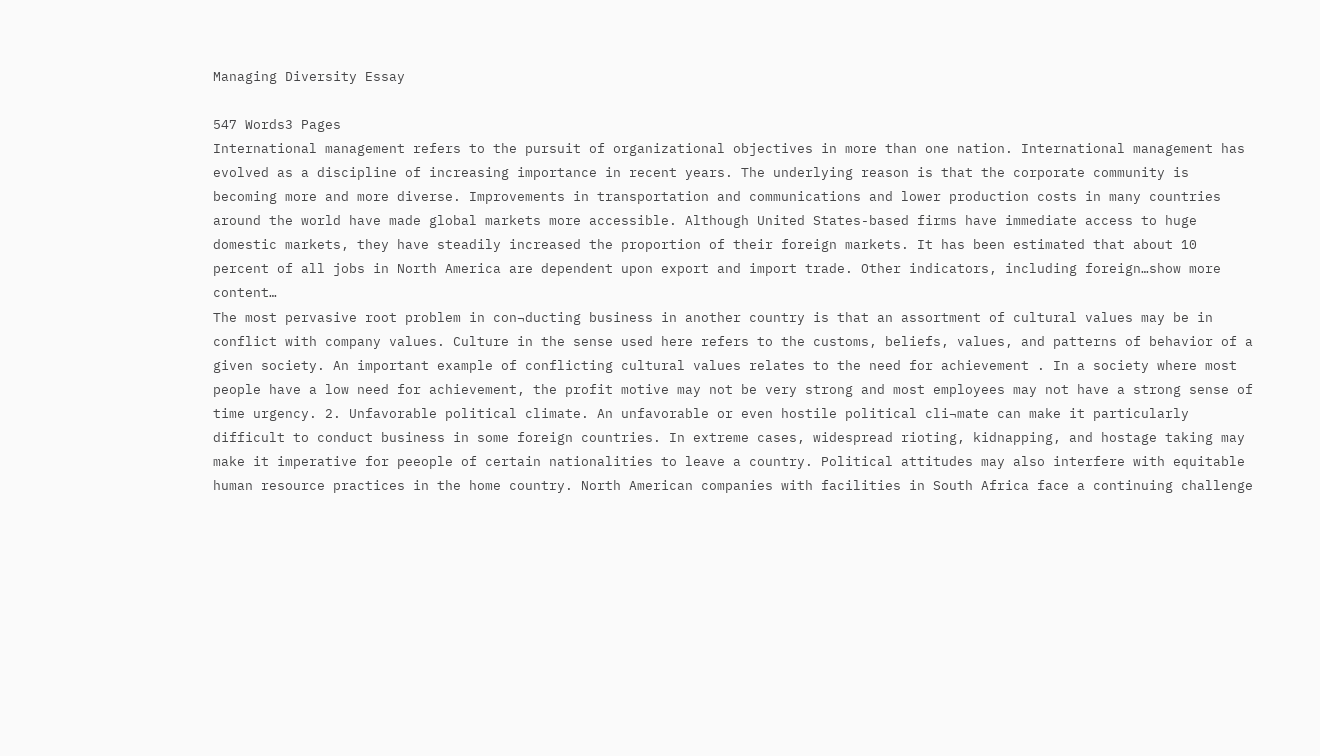Managing Diversity Essay

547 Words3 Pages
International management refers to the pursuit of organizational objectives in more than one nation. International management has evolved as a discipline of increasing importance in recent years. The underlying reason is that the corporate community is becoming more and more diverse. Improvements in transportation and communications and lower production costs in many countries around the world have made global markets more accessible. Although United States-based firms have immediate access to huge domestic markets, they have steadily increased the proportion of their foreign markets. It has been estimated that about 10 percent of all jobs in North America are dependent upon export and import trade. Other indicators, including foreign…show more content…
The most pervasive root problem in con¬ducting business in another country is that an assortment of cultural values may be in conflict with company values. Culture in the sense used here refers to the customs, beliefs, values, and patterns of behavior of a given society. An important example of conflicting cultural values relates to the need for achievement . In a society where most people have a low need for achievement, the profit motive may not be very strong and most employees may not have a strong sense of time urgency. 2. Unfavorable political climate. An unfavorable or even hostile political cli¬mate can make it particularly difficult to conduct business in some foreign countries. In extreme cases, widespread rioting, kidnapping, and hostage taking may make it imperative for peeople of certain nationalities to leave a country. Political attitudes may also interfere with equitable human resource practices in the home country. North American companies with facilities in South Africa face a continuing challenge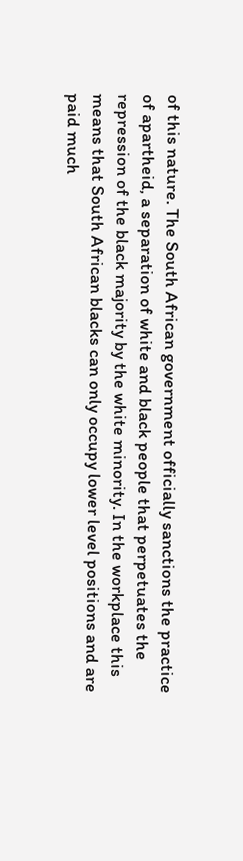of this nature. The South African government officially sanctions the practice of apartheid, a separation of white and black people that perpetuates the repression of the black majority by the white minority. In the workplace this means that South African blacks can only occupy lower level positions and are paid much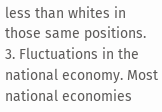less than whites in those same positions. 3. Fluctuations in the national economy. Most national economies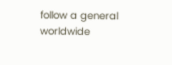follow a general worldwide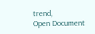trend,
Open Document